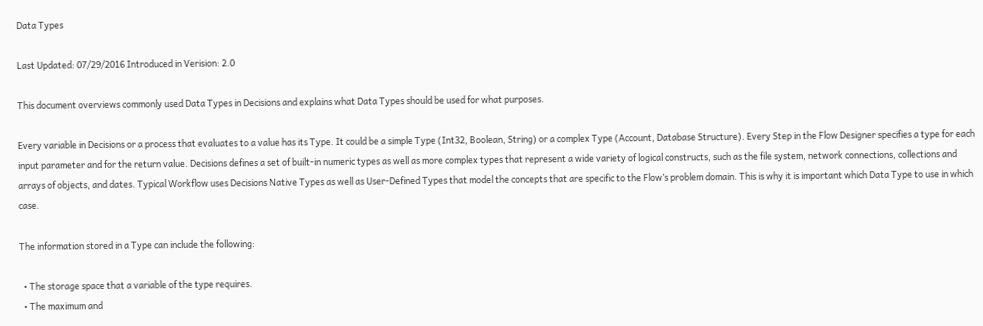Data Types

Last Updated: 07/29/2016 Introduced in Verision: 2.0

This document overviews commonly used Data Types in Decisions and explains what Data Types should be used for what purposes.

Every variable in Decisions or a process that evaluates to a value has its Type. It could be a simple Type (Int32, Boolean, String) or a complex Type (Account, Database Structure). Every Step in the Flow Designer specifies a type for each input parameter and for the return value. Decisions defines a set of built-in numeric types as well as more complex types that represent a wide variety of logical constructs, such as the file system, network connections, collections and arrays of objects, and dates. Typical Workflow uses Decisions Native Types as well as User-Defined Types that model the concepts that are specific to the Flow’s problem domain. This is why it is important which Data Type to use in which case.

The information stored in a Type can include the following:

  • The storage space that a variable of the type requires.
  • The maximum and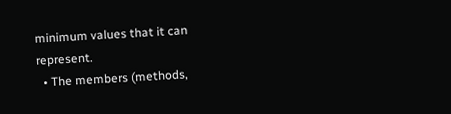minimum values that it can represent.
  • The members (methods,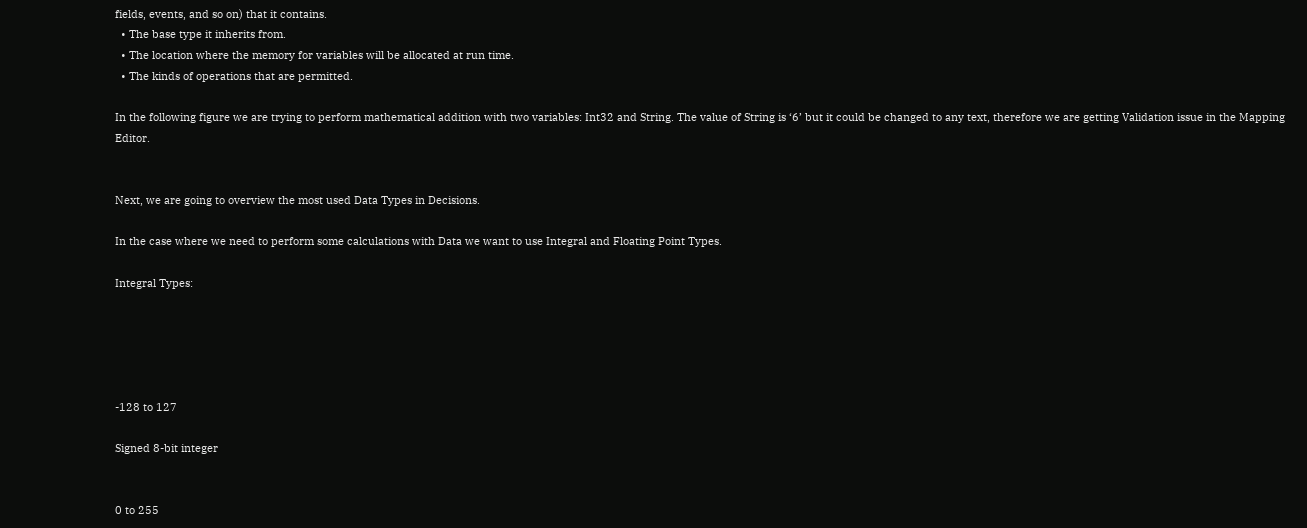fields, events, and so on) that it contains.
  • The base type it inherits from.
  • The location where the memory for variables will be allocated at run time.
  • The kinds of operations that are permitted.

In the following figure we are trying to perform mathematical addition with two variables: Int32 and String. The value of String is ‘6’ but it could be changed to any text, therefore we are getting Validation issue in the Mapping Editor.


Next, we are going to overview the most used Data Types in Decisions.

In the case where we need to perform some calculations with Data we want to use Integral and Floating Point Types.

Integral Types:





-128 to 127

Signed 8-bit integer


0 to 255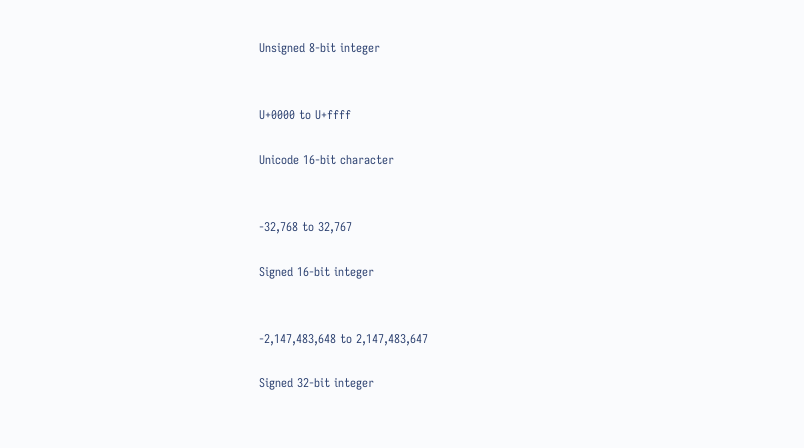Unsigned 8-bit integer


U+0000 to U+ffff

Unicode 16-bit character


-32,768 to 32,767

Signed 16-bit integer


-2,147,483,648 to 2,147,483,647

Signed 32-bit integer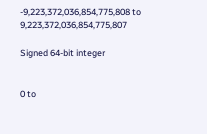-9,223,372,036,854,775,808 to 9,223,372,036,854,775,807

Signed 64-bit integer


0 to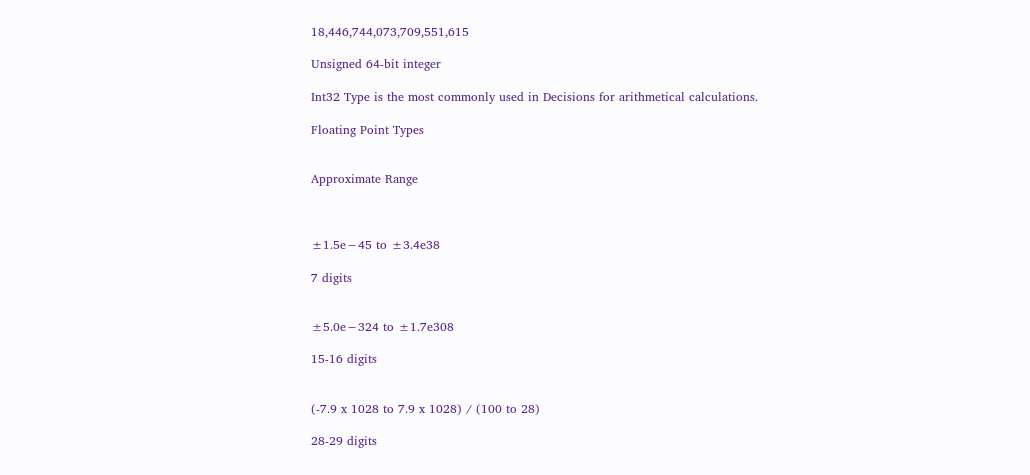18,446,744,073,709,551,615

Unsigned 64-bit integer

Int32 Type is the most commonly used in Decisions for arithmetical calculations.

Floating Point Types


Approximate Range



±1.5e−45 to ±3.4e38

7 digits


±5.0e−324 to ±1.7e308

15-16 digits


(-7.9 x 1028 to 7.9 x 1028) / (100 to 28)

28-29 digits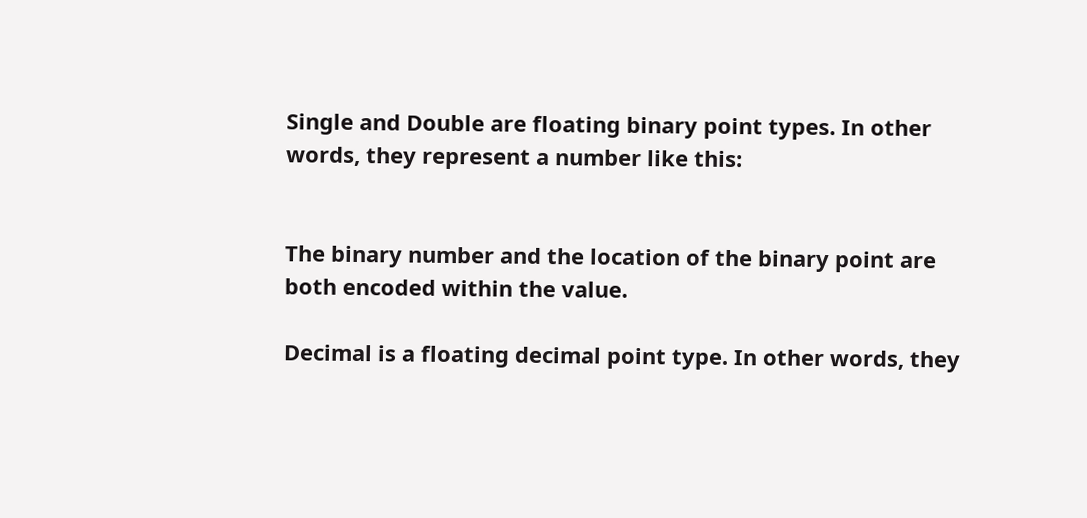Single and Double are floating binary point types. In other words, they represent a number like this:


The binary number and the location of the binary point are both encoded within the value.

Decimal is a floating decimal point type. In other words, they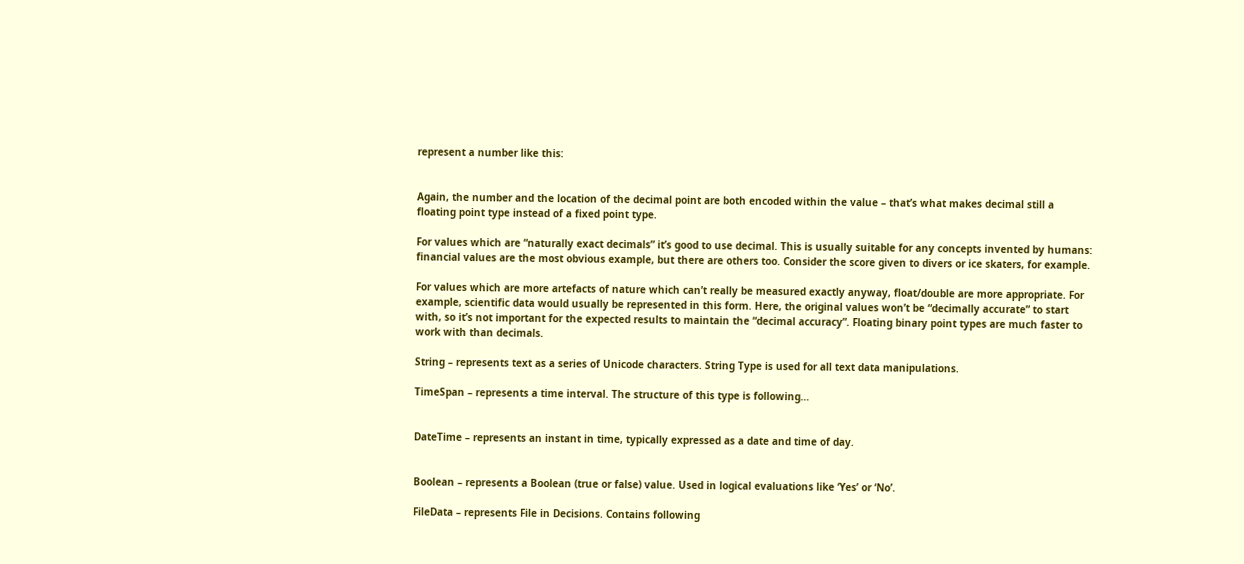represent a number like this:


Again, the number and the location of the decimal point are both encoded within the value – that’s what makes decimal still a floating point type instead of a fixed point type.

For values which are “naturally exact decimals” it’s good to use decimal. This is usually suitable for any concepts invented by humans: financial values are the most obvious example, but there are others too. Consider the score given to divers or ice skaters, for example.

For values which are more artefacts of nature which can’t really be measured exactly anyway, float/double are more appropriate. For example, scientific data would usually be represented in this form. Here, the original values won’t be “decimally accurate” to start with, so it’s not important for the expected results to maintain the “decimal accuracy”. Floating binary point types are much faster to work with than decimals.

String – represents text as a series of Unicode characters. String Type is used for all text data manipulations.

TimeSpan – represents a time interval. The structure of this type is following…


DateTime – represents an instant in time, typically expressed as a date and time of day.


Boolean – represents a Boolean (true or false) value. Used in logical evaluations like ‘Yes’ or ‘No’.

FileData – represents File in Decisions. Contains following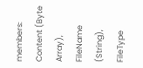members: Content (Byte Array), FileName (String), FileType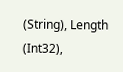(String), Length (Int32),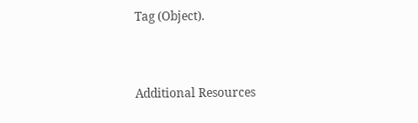Tag (Object).


Additional Resources